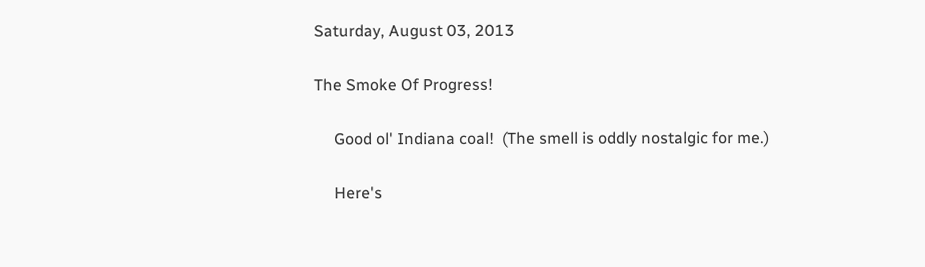Saturday, August 03, 2013

The Smoke Of Progress!

     Good ol' Indiana coal!  (The smell is oddly nostalgic for me.)

     Here's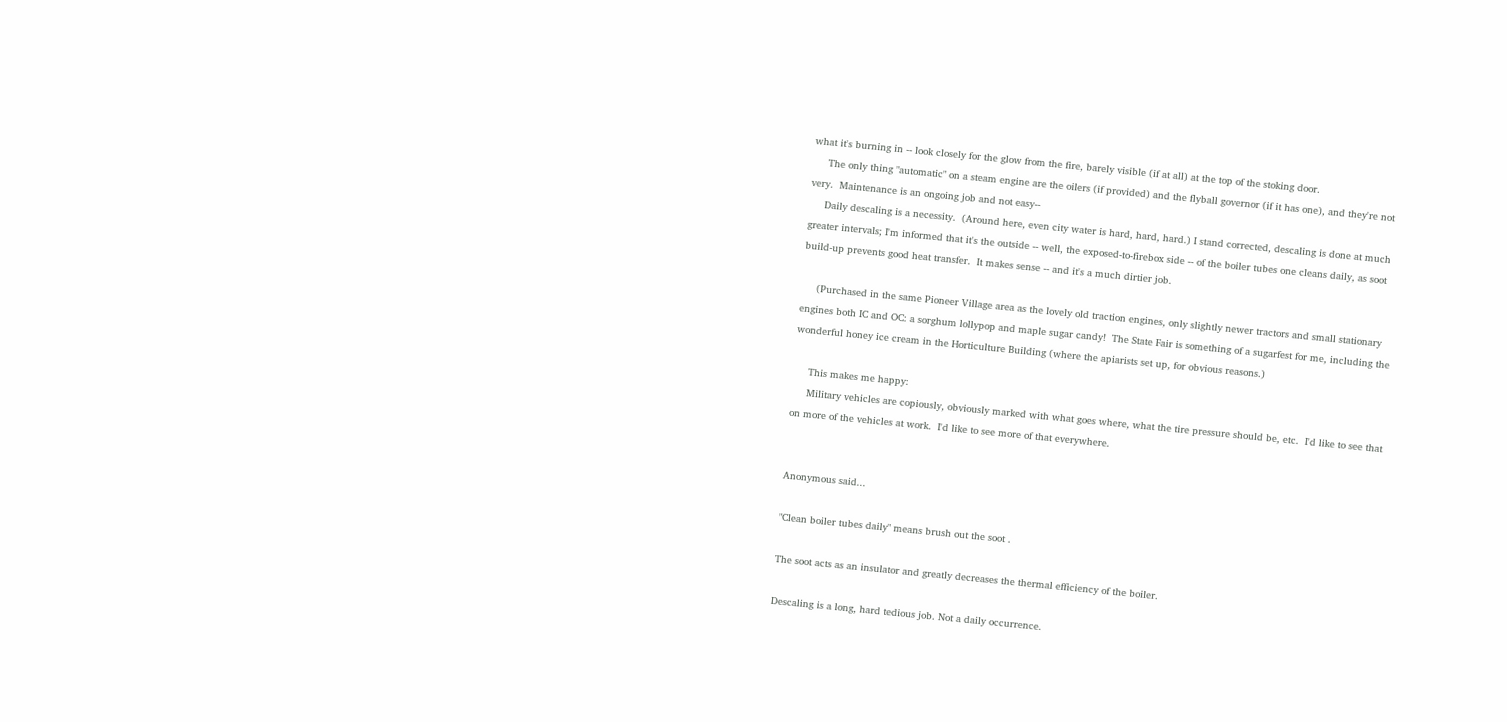what it's burning in -- look closely for the glow from the fire, barely visible (if at all) at the top of the stoking door.
     The only thing "automatic" on a steam engine are the oilers (if provided) and the flyball governor (if it has one), and they're not very.  Maintenance is an ongoing job and not easy--
     Daily descaling is a necessity.  (Around here, even city water is hard, hard, hard.) I stand corrected, descaling is done at much greater intervals; I'm informed that it's the outside -- well, the exposed-to-firebox side -- of the boiler tubes one cleans daily, as soot build-up prevents good heat transfer.  It makes sense -- and it's a much dirtier job.

     (Purchased in the same Pioneer Village area as the lovely old traction engines, only slightly newer tractors and small stationary engines both IC and OC: a sorghum lollypop and maple sugar candy!  The State Fair is something of a sugarfest for me, including the wonderful honey ice cream in the Horticulture Building (where the apiarists set up, for obvious reasons.)

     This makes me happy:
     Military vehicles are copiously, obviously marked with what goes where, what the tire pressure should be, etc.  I'd like to see that on more of the vehicles at work.  I'd like to see more of that everywhere.


Anonymous said...

"Clean boiler tubes daily" means brush out the soot .

The soot acts as an insulator and greatly decreases the thermal efficiency of the boiler.

Descaling is a long, hard tedious job. Not a daily occurrence.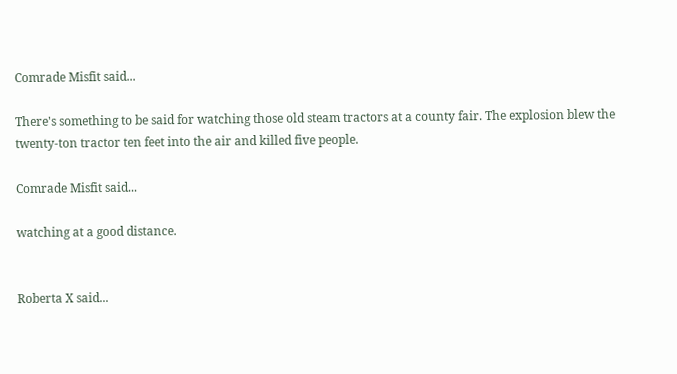Comrade Misfit said...

There's something to be said for watching those old steam tractors at a county fair. The explosion blew the twenty-ton tractor ten feet into the air and killed five people.

Comrade Misfit said...

watching at a good distance.


Roberta X said...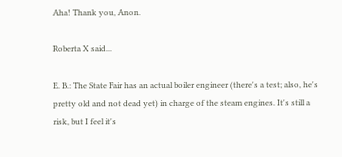Aha! Thank you, Anon.

Roberta X said...

E. B.: The State Fair has an actual boiler engineer (there's a test; also, he's pretty old and not dead yet) in charge of the steam engines. It's still a risk, but I feel it's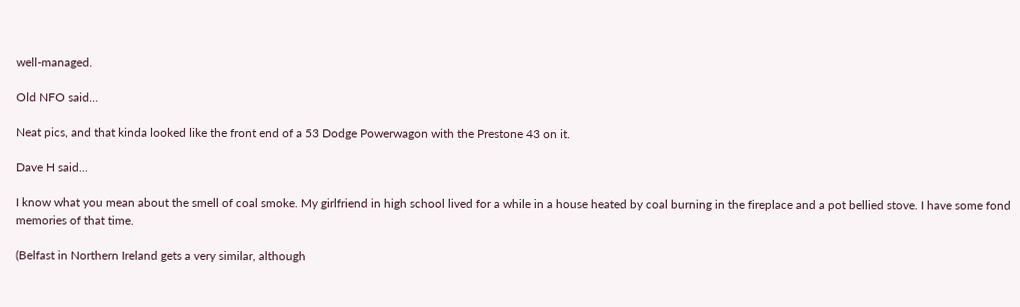well-managed.

Old NFO said...

Neat pics, and that kinda looked like the front end of a 53 Dodge Powerwagon with the Prestone 43 on it.

Dave H said...

I know what you mean about the smell of coal smoke. My girlfriend in high school lived for a while in a house heated by coal burning in the fireplace and a pot bellied stove. I have some fond memories of that time.

(Belfast in Northern Ireland gets a very similar, although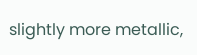slightly more metallic,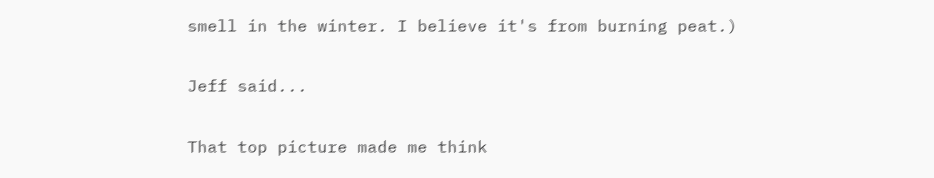smell in the winter. I believe it's from burning peat.)

Jeff said...

That top picture made me think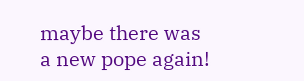maybe there was a new pope again!